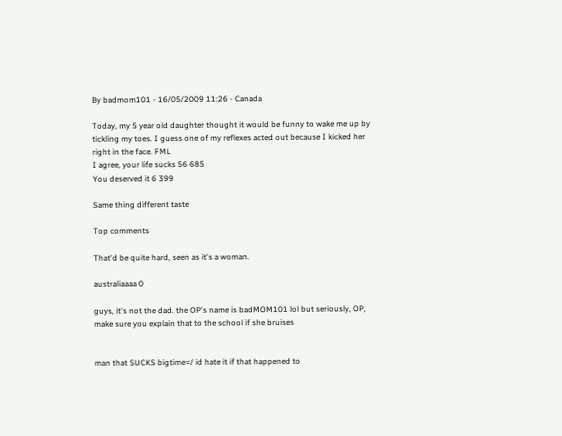By badmom101 - 16/05/2009 11:26 - Canada

Today, my 5 year old daughter thought it would be funny to wake me up by tickling my toes. I guess one of my reflexes acted out because I kicked her right in the face. FML
I agree, your life sucks 56 685
You deserved it 6 399

Same thing different taste

Top comments

That'd be quite hard, seen as it's a woman.

australiaaaa 0

guys, it's not the dad. the OP's name is badMOM101 lol but seriously, OP, make sure you explain that to the school if she bruises


man that SUCKS bigtime=/ id hate it if that happened to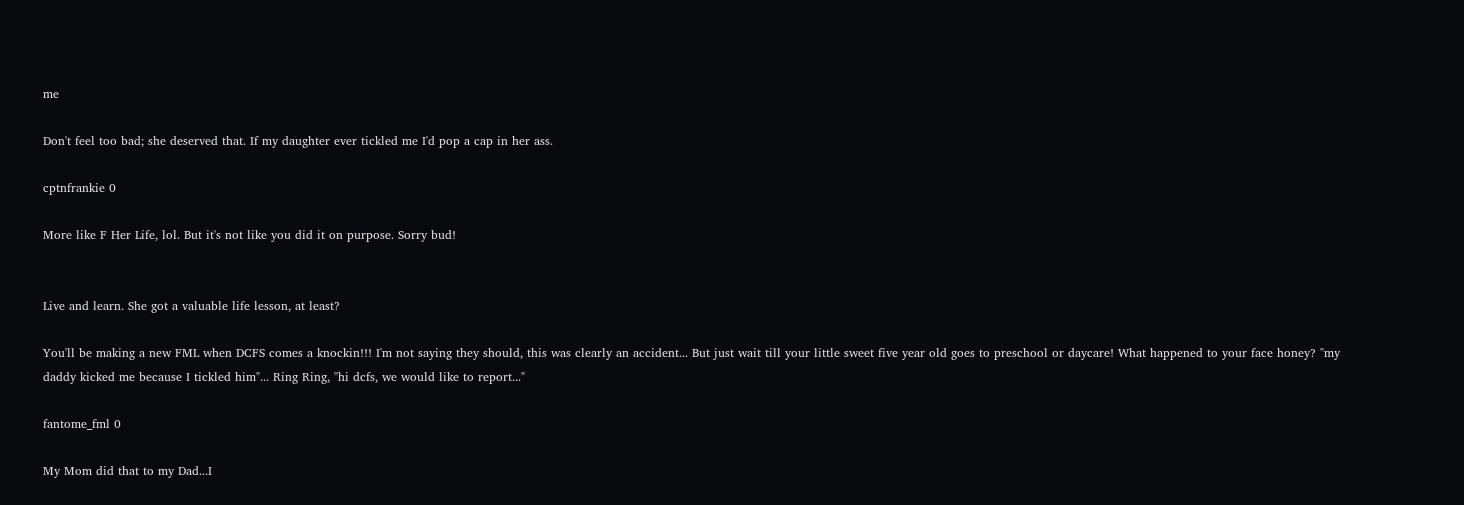me

Don't feel too bad; she deserved that. If my daughter ever tickled me I'd pop a cap in her ass.

cptnfrankie 0

More like F Her Life, lol. But it's not like you did it on purpose. Sorry bud!


Live and learn. She got a valuable life lesson, at least?

You'll be making a new FML when DCFS comes a knockin!!! I'm not saying they should, this was clearly an accident... But just wait till your little sweet five year old goes to preschool or daycare! What happened to your face honey? "my daddy kicked me because I tickled him"... Ring Ring, "hi dcfs, we would like to report..."

fantome_fml 0

My Mom did that to my Dad...I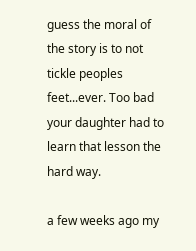guess the moral of the story is to not tickle peoples feet...ever. Too bad your daughter had to learn that lesson the hard way.

a few weeks ago my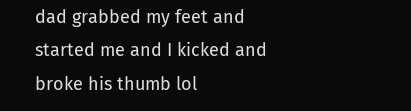dad grabbed my feet and started me and I kicked and broke his thumb lol